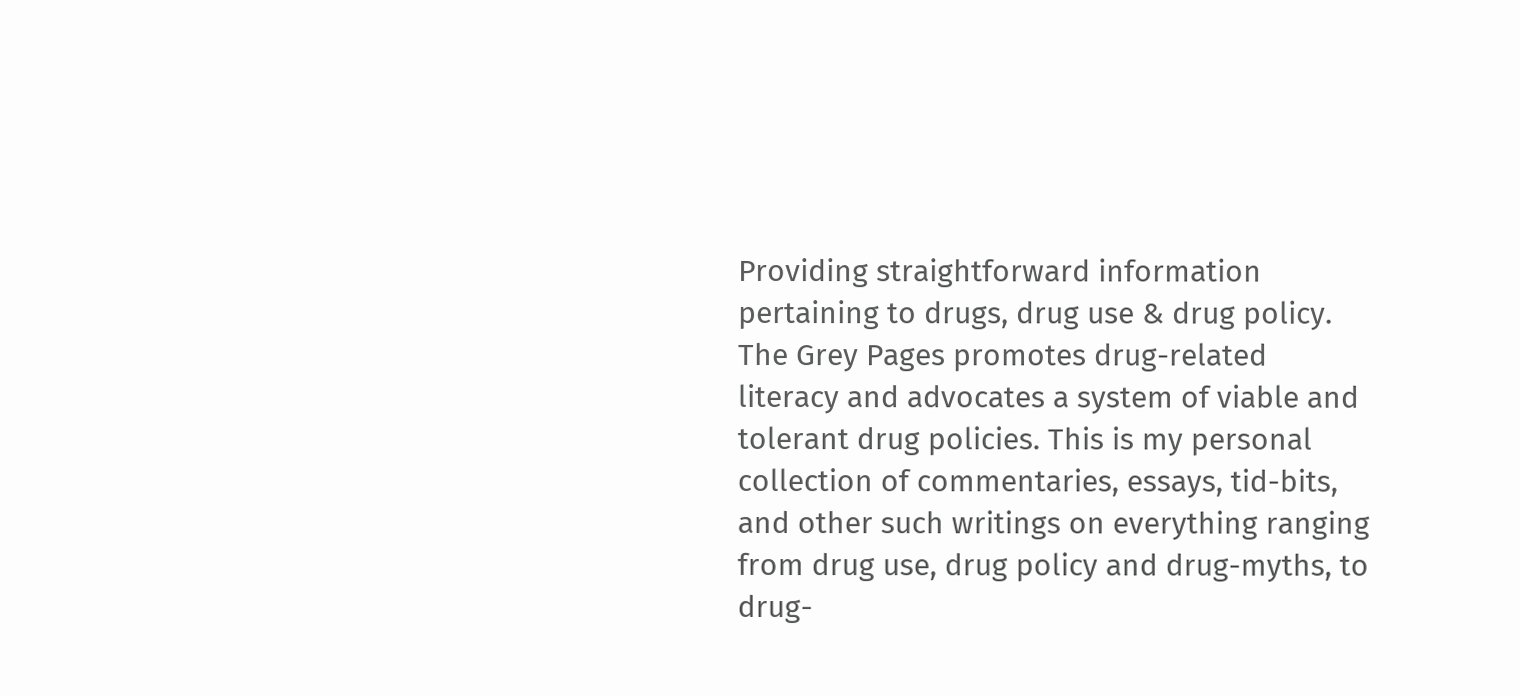Providing straightforward information pertaining to drugs, drug use & drug policy. The Grey Pages promotes drug-related literacy and advocates a system of viable and tolerant drug policies. This is my personal collection of commentaries, essays, tid-bits, and other such writings on everything ranging from drug use, drug policy and drug-myths, to drug-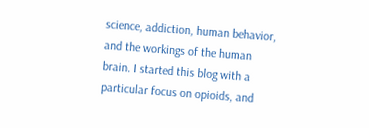science, addiction, human behavior, and the workings of the human brain. I started this blog with a particular focus on opioids, and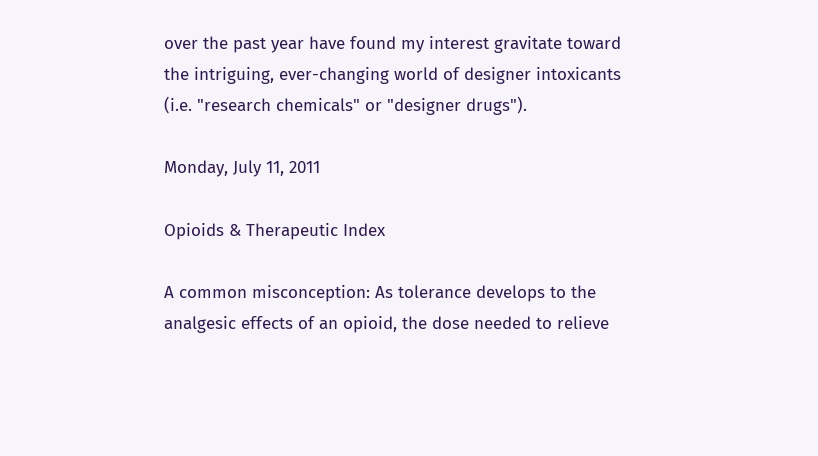over the past year have found my interest gravitate toward the intriguing, ever-changing world of designer intoxicants (i.e. "research chemicals" or "designer drugs").

Monday, July 11, 2011

Opioids & Therapeutic Index

A common misconception: As tolerance develops to the analgesic effects of an opioid, the dose needed to relieve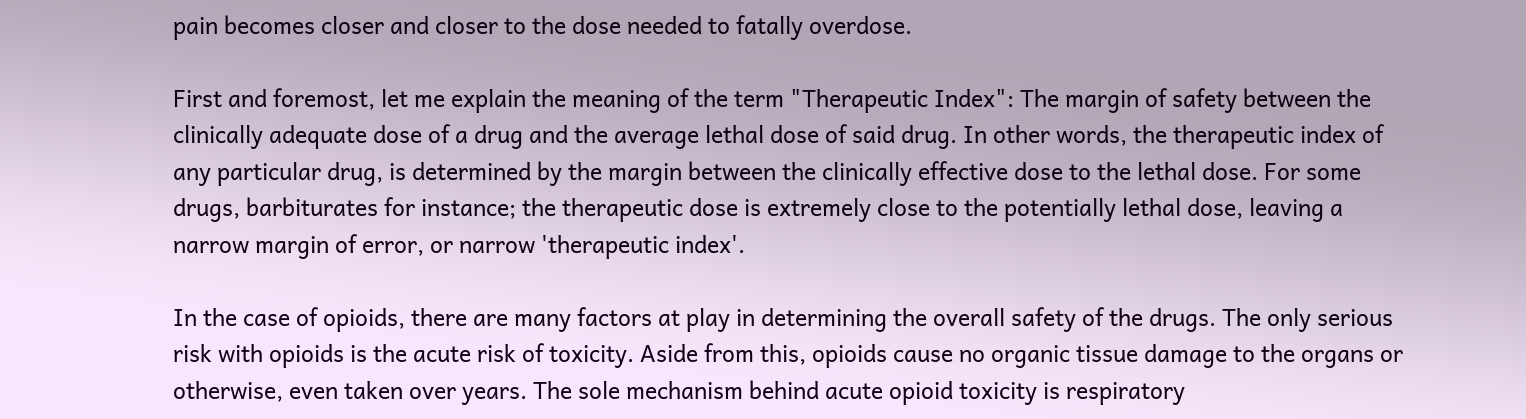pain becomes closer and closer to the dose needed to fatally overdose.

First and foremost, let me explain the meaning of the term "Therapeutic Index": The margin of safety between the clinically adequate dose of a drug and the average lethal dose of said drug. In other words, the therapeutic index of any particular drug, is determined by the margin between the clinically effective dose to the lethal dose. For some drugs, barbiturates for instance; the therapeutic dose is extremely close to the potentially lethal dose, leaving a narrow margin of error, or narrow 'therapeutic index'.

In the case of opioids, there are many factors at play in determining the overall safety of the drugs. The only serious risk with opioids is the acute risk of toxicity. Aside from this, opioids cause no organic tissue damage to the organs or otherwise, even taken over years. The sole mechanism behind acute opioid toxicity is respiratory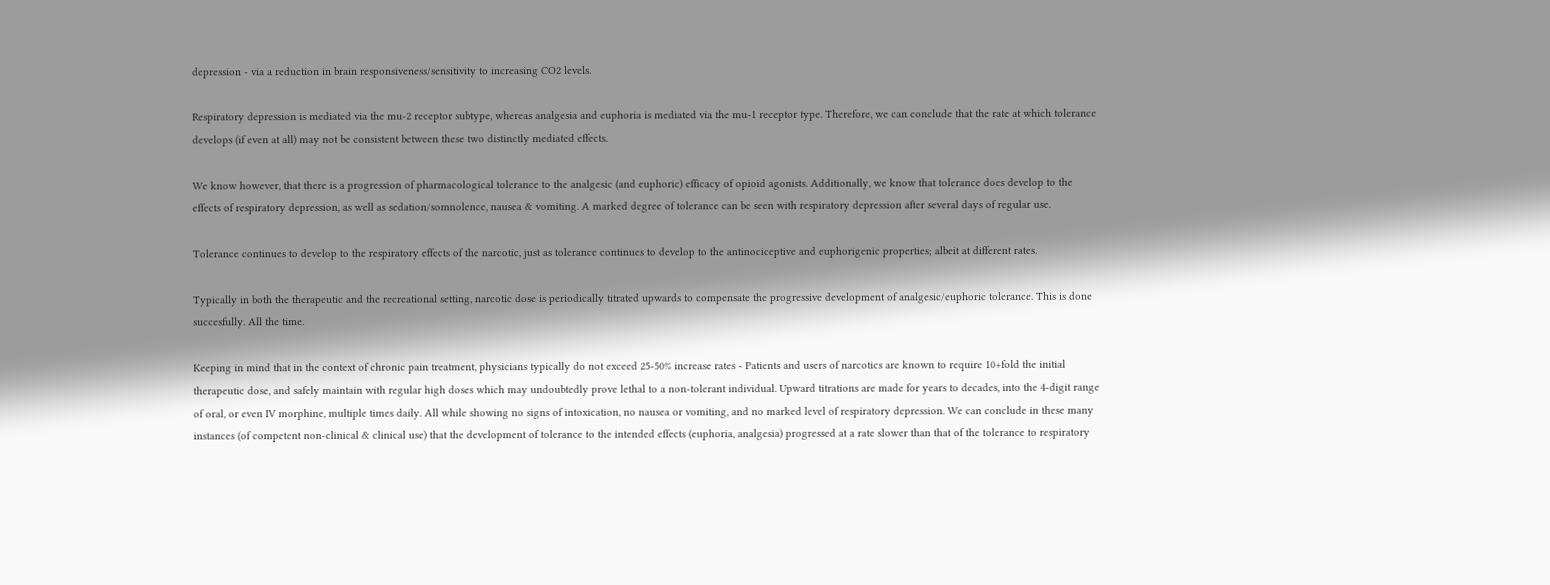depression - via a reduction in brain responsiveness/sensitivity to increasing CO2 levels.

Respiratory depression is mediated via the mu-2 receptor subtype, whereas analgesia and euphoria is mediated via the mu-1 receptor type. Therefore, we can conclude that the rate at which tolerance develops (if even at all) may not be consistent between these two distinctly mediated effects.

We know however, that there is a progression of pharmacological tolerance to the analgesic (and euphoric) efficacy of opioid agonists. Additionally, we know that tolerance does develop to the effects of respiratory depression, as well as sedation/somnolence, nausea & vomiting. A marked degree of tolerance can be seen with respiratory depression after several days of regular use.

Tolerance continues to develop to the respiratory effects of the narcotic, just as tolerance continues to develop to the antinociceptive and euphorigenic properties; albeit at different rates.

Typically in both the therapeutic and the recreational setting, narcotic dose is periodically titrated upwards to compensate the progressive development of analgesic/euphoric tolerance. This is done succesfully. All the time.

Keeping in mind that in the context of chronic pain treatment, physicians typically do not exceed 25-50% increase rates - Patients and users of narcotics are known to require 10+fold the initial therapeutic dose, and safely maintain with regular high doses which may undoubtedly prove lethal to a non-tolerant individual. Upward titrations are made for years to decades, into the 4-digit range of oral, or even IV morphine, multiple times daily. All while showing no signs of intoxication, no nausea or vomiting, and no marked level of respiratory depression. We can conclude in these many instances (of competent non-clinical & clinical use) that the development of tolerance to the intended effects (euphoria, analgesia) progressed at a rate slower than that of the tolerance to respiratory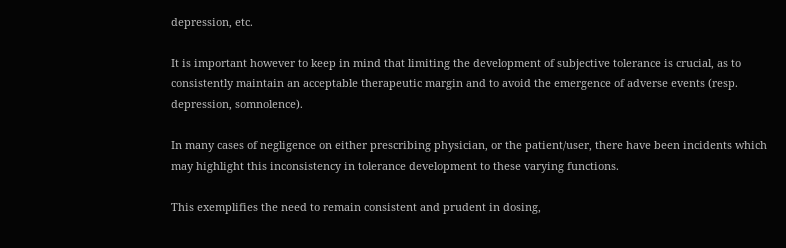depression, etc.

It is important however to keep in mind that limiting the development of subjective tolerance is crucial, as to consistently maintain an acceptable therapeutic margin and to avoid the emergence of adverse events (resp. depression, somnolence).

In many cases of negligence on either prescribing physician, or the patient/user, there have been incidents which may highlight this inconsistency in tolerance development to these varying functions.

This exemplifies the need to remain consistent and prudent in dosing,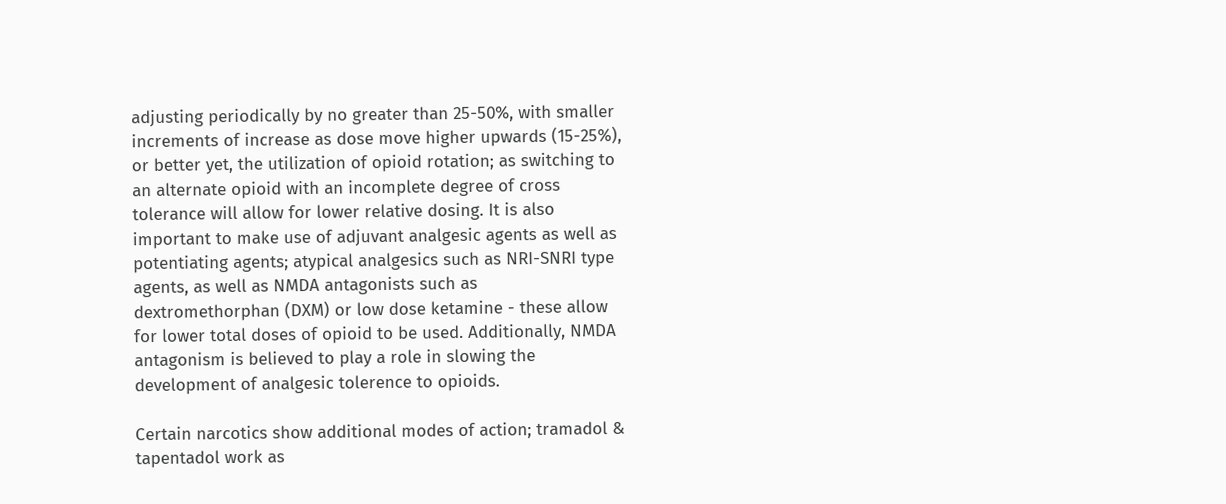adjusting periodically by no greater than 25-50%, with smaller increments of increase as dose move higher upwards (15-25%), or better yet, the utilization of opioid rotation; as switching to an alternate opioid with an incomplete degree of cross tolerance will allow for lower relative dosing. It is also important to make use of adjuvant analgesic agents as well as potentiating agents; atypical analgesics such as NRI-SNRI type agents, as well as NMDA antagonists such as dextromethorphan (DXM) or low dose ketamine - these allow for lower total doses of opioid to be used. Additionally, NMDA antagonism is believed to play a role in slowing the development of analgesic tolerence to opioids.

Certain narcotics show additional modes of action; tramadol & tapentadol work as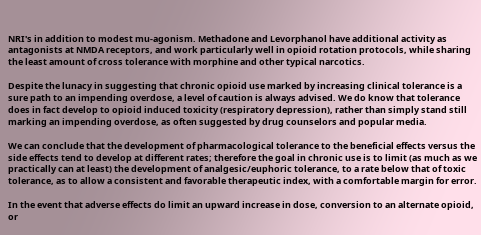NRI's in addition to modest mu-agonism. Methadone and Levorphanol have additional activity as antagonists at NMDA receptors, and work particularly well in opioid rotation protocols, while sharing the least amount of cross tolerance with morphine and other typical narcotics.

Despite the lunacy in suggesting that chronic opioid use marked by increasing clinical tolerance is a sure path to an impending overdose, a level of caution is always advised. We do know that tolerance does in fact develop to opioid induced toxicity (respiratory depression), rather than simply stand still marking an impending overdose, as often suggested by drug counselors and popular media.

We can conclude that the development of pharmacological tolerance to the beneficial effects versus the side effects tend to develop at different rates; therefore the goal in chronic use is to limit (as much as we practically can at least) the development of analgesic/euphoric tolerance, to a rate below that of toxic tolerance, as to allow a consistent and favorable therapeutic index, with a comfortable margin for error.

In the event that adverse effects do limit an upward increase in dose, conversion to an alternate opioid, or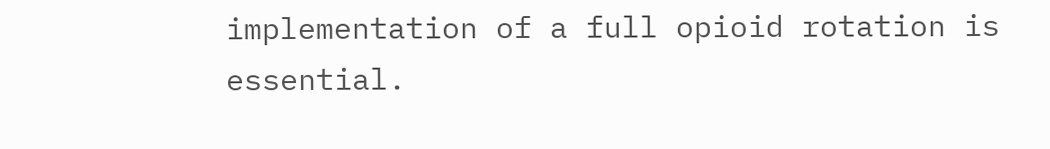implementation of a full opioid rotation is essential.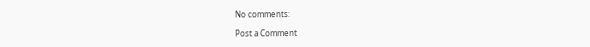No comments:

Post a Comment